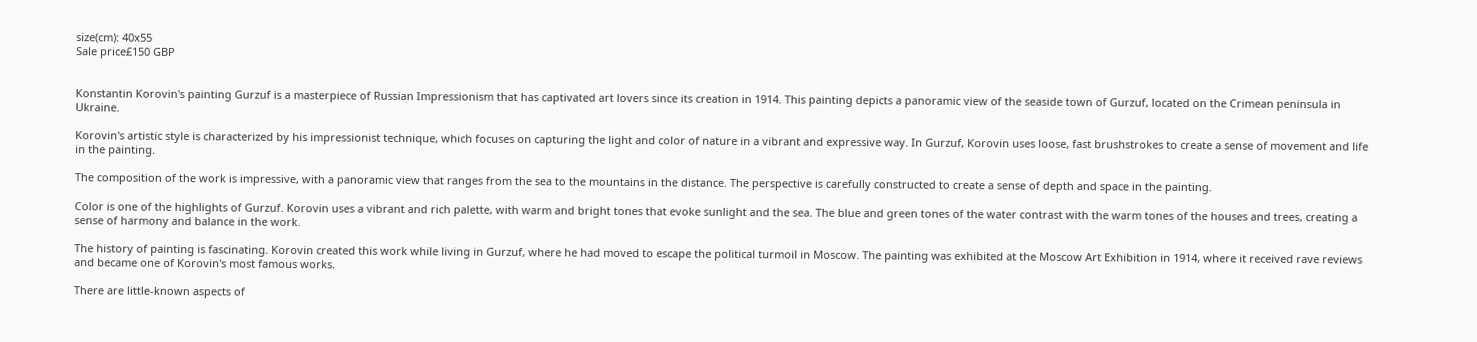size(cm): 40x55
Sale price£150 GBP


Konstantin Korovin's painting Gurzuf is a masterpiece of Russian Impressionism that has captivated art lovers since its creation in 1914. This painting depicts a panoramic view of the seaside town of Gurzuf, located on the Crimean peninsula in Ukraine.

Korovin's artistic style is characterized by his impressionist technique, which focuses on capturing the light and color of nature in a vibrant and expressive way. In Gurzuf, Korovin uses loose, fast brushstrokes to create a sense of movement and life in the painting.

The composition of the work is impressive, with a panoramic view that ranges from the sea to the mountains in the distance. The perspective is carefully constructed to create a sense of depth and space in the painting.

Color is one of the highlights of Gurzuf. Korovin uses a vibrant and rich palette, with warm and bright tones that evoke sunlight and the sea. The blue and green tones of the water contrast with the warm tones of the houses and trees, creating a sense of harmony and balance in the work.

The history of painting is fascinating. Korovin created this work while living in Gurzuf, where he had moved to escape the political turmoil in Moscow. The painting was exhibited at the Moscow Art Exhibition in 1914, where it received rave reviews and became one of Korovin's most famous works.

There are little-known aspects of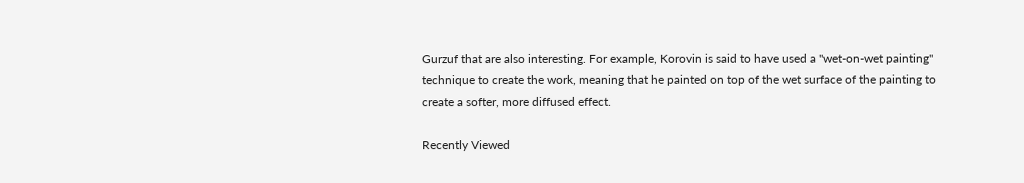Gurzuf that are also interesting. For example, Korovin is said to have used a "wet-on-wet painting" technique to create the work, meaning that he painted on top of the wet surface of the painting to create a softer, more diffused effect.

Recently Viewed